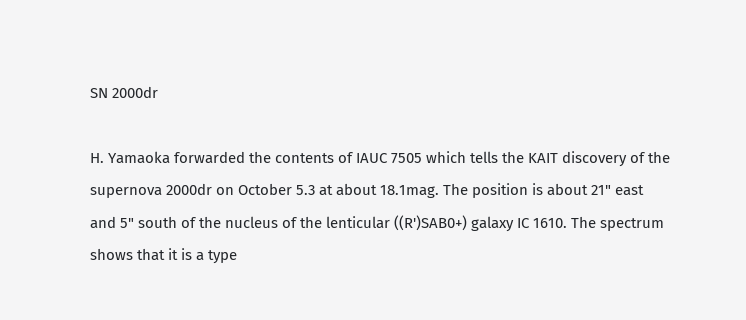SN 2000dr

H. Yamaoka forwarded the contents of IAUC 7505 which tells the KAIT discovery of the supernova 2000dr on October 5.3 at about 18.1mag. The position is about 21" east and 5" south of the nucleus of the lenticular ((R')SAB0+) galaxy IC 1610. The spectrum shows that it is a type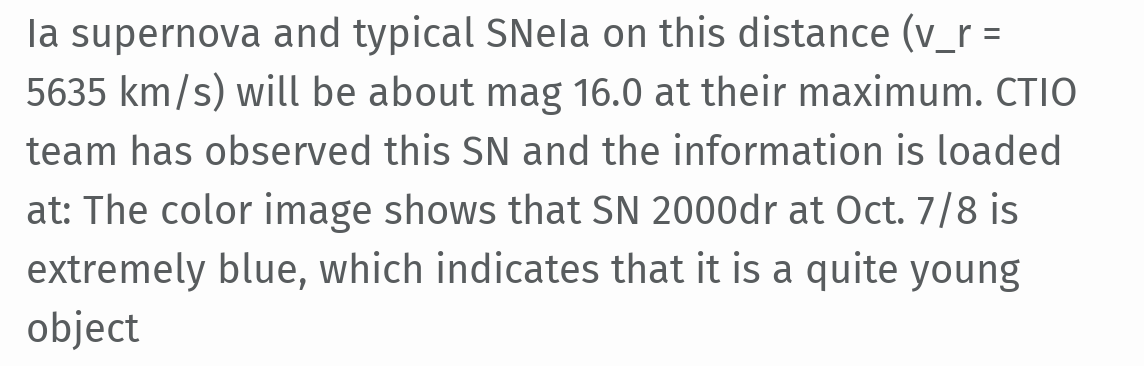Ia supernova and typical SNeIa on this distance (v_r = 5635 km/s) will be about mag 16.0 at their maximum. CTIO team has observed this SN and the information is loaded at: The color image shows that SN 2000dr at Oct. 7/8 is extremely blue, which indicates that it is a quite young object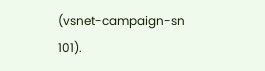(vsnet-campaign-sn 101).